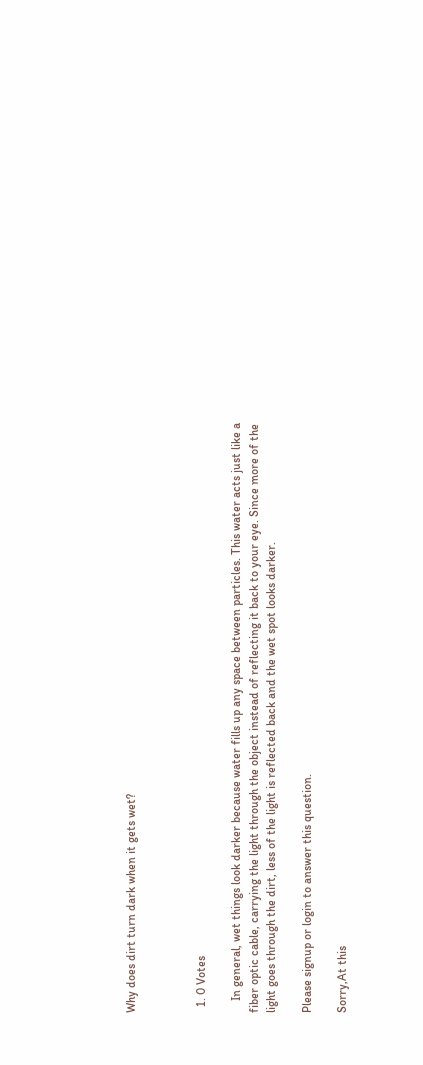Why does dirt turn dark when it gets wet?



  1. 0 Votes

    In general, wet things look darker because water fills up any space between particles. This water acts just like a fiber optic cable, carrying the light through the object instead of reflecting it back to your eye. Since more of the light goes through the dirt, less of the light is reflected back and the wet spot looks darker.

Please signup or login to answer this question.

Sorry,At this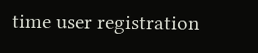time user registration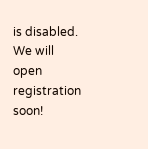is disabled. We will open registration soon!